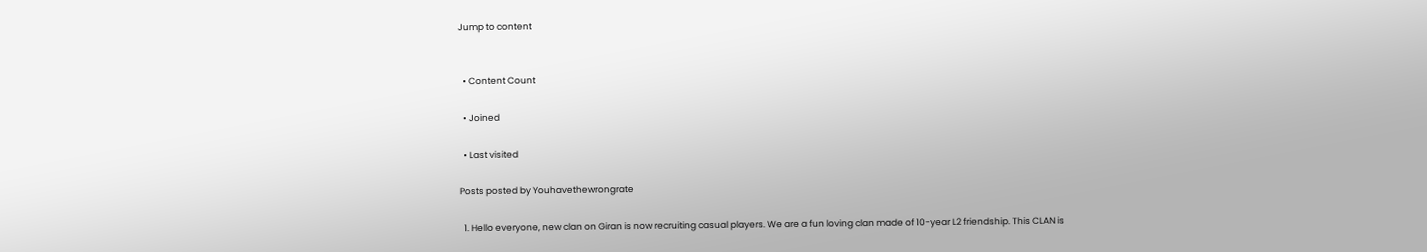Jump to content


  • Content Count

  • Joined

  • Last visited

Posts posted by Youhavethewrongrate

  1. Hello everyone, new clan on Giran is now recruiting casual players. We are a fun loving clan made of 10-year L2 friendship. This CLAN is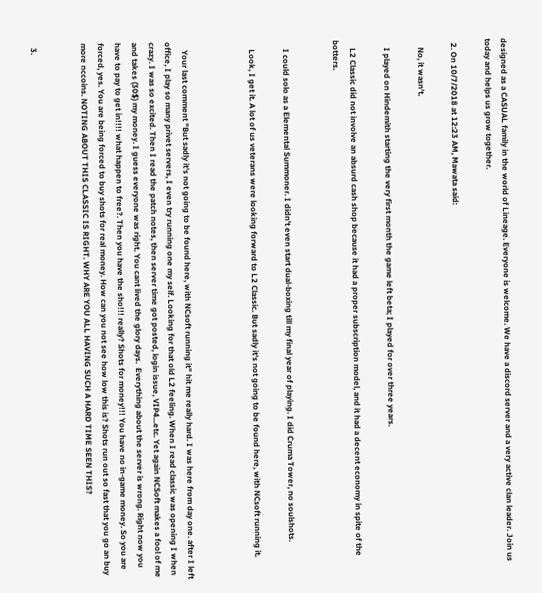designed as a CASUAL family in the world of Lineage. Everyone is welcome. We have a discord server and a very active clan leader. Join us today and helps us grow together.

  2. On 10/7/2018 at 12:23 AM, Mawata said:

    No, it wasn't.

    I played on Hindemith starting the very first month the game left beta; I played for over three years.

    L2 Classic did not involve an absurd cash shop because it had a proper subscription model, and it had a decent economy in spite of the botters.


    I could solo as a Elemental Summoner. I didn't even start dual-boxing till my final year of playing. I did Cruma Tower, no soulshots.

    Look, I get it. A lot of us veterans were looking forward to L2 Classic. But sadly it's not going to be found here, with NCsoft running it.



    Your last comment "But sadly it's not going to be found here, with NCsoft running it" hit me really hard. I was here from day one. after I left office, I play so many privet servers, I even try running one my self. Looking for that old L2 feeling. When I read classic was opening I when crazy. I was so excited. Then I read the patch notes, then server time got posted, login issue, VIP4...etc. Yet again NCSoft makes a fool of me and takes (30$) my money. I guess everyone was right. You cant lived the glory days.  Everything about the server is wrong. Right now you have to pay to get in!!!! what happen to free?. Then you have the sho!!! really? Shots for money!!! You have no in-game money. So you are forced, yes. You are being forced to buy shots for real money. How can you not see how low this is? Shots run out so fast that you go an buy more nccoins. NOTING ABOUT THIS CLASSIC IS RIGHT. WHY ARE YOU ALL HAVING SUCH A HARD TIME SEEN THIS?


  3.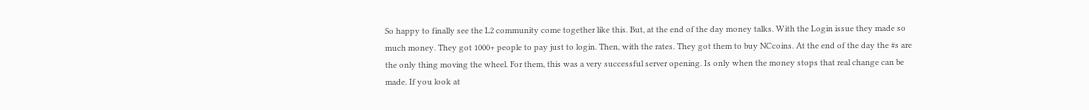So happy to finally see the L2 community come together like this. But, at the end of the day money talks. With the Login issue they made so much money. They got 1000+ people to pay just to login. Then, with the rates. They got them to buy NCcoins. At the end of the day the #s are the only thing moving the wheel. For them, this was a very successful server opening. Is only when the money stops that real change can be made. If you look at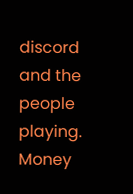discord and the people playing. Money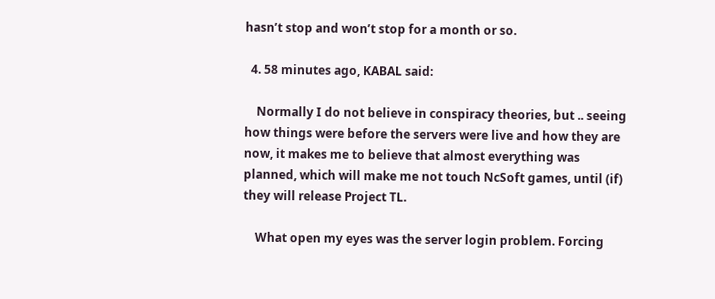hasn’t stop and won’t stop for a month or so.

  4. 58 minutes ago, KABAL said:

    Normally I do not believe in conspiracy theories, but .. seeing how things were before the servers were live and how they are now, it makes me to believe that almost everything was planned, which will make me not touch NcSoft games, until (if) they will release Project TL.

    What open my eyes was the server login problem. Forcing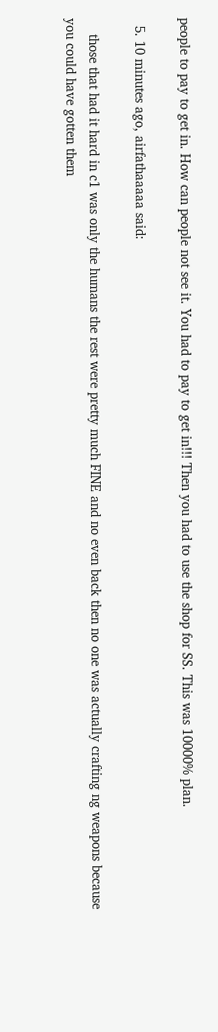people to pay to get in. How can people not see it. You had to pay to get in!!! Then you had to use the shop for SS. This was 10000% plan.

  5. 10 minutes ago, airfathaaaaa said:

    those that had it hard in c1 was only the humans the rest were pretty much FINE and no even back then no one was actually crafting ng weapons because you could have gotten them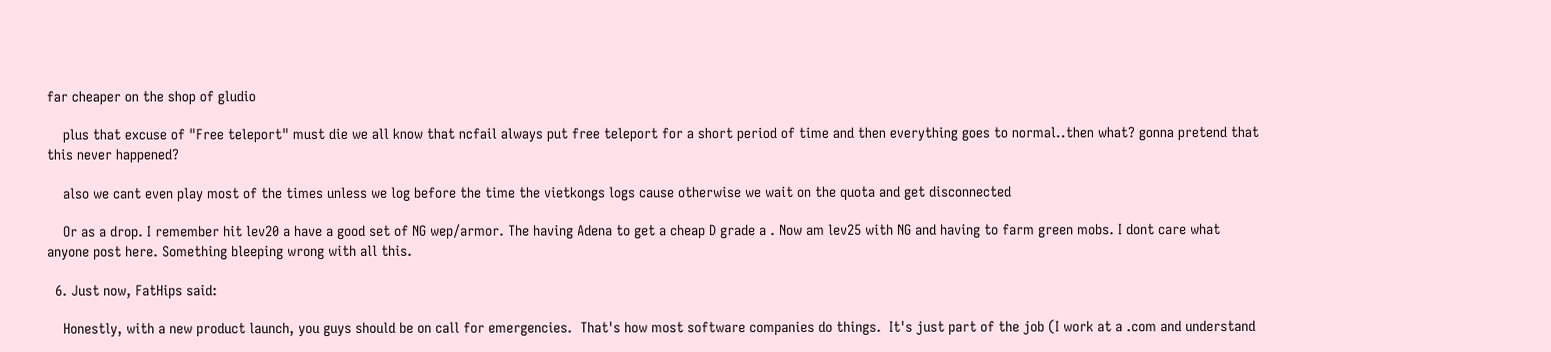far cheaper on the shop of gludio

    plus that excuse of "Free teleport" must die we all know that ncfail always put free teleport for a short period of time and then everything goes to normal..then what? gonna pretend that this never happened?

    also we cant even play most of the times unless we log before the time the vietkongs logs cause otherwise we wait on the quota and get disconnected

    Or as a drop. I remember hit lev20 a have a good set of NG wep/armor. The having Adena to get a cheap D grade a . Now am lev25 with NG and having to farm green mobs. I dont care what anyone post here. Something bleeping wrong with all this.

  6. Just now, FatHips said:

    Honestly, with a new product launch, you guys should be on call for emergencies.  That's how most software companies do things.  It's just part of the job (I work at a .com and understand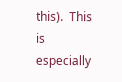this).  This is especially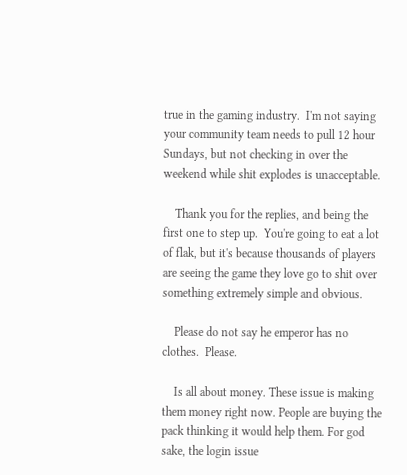true in the gaming industry.  I'm not saying your community team needs to pull 12 hour Sundays, but not checking in over the weekend while shit explodes is unacceptable.

    Thank you for the replies, and being the first one to step up.  You're going to eat a lot of flak, but it's because thousands of players are seeing the game they love go to shit over something extremely simple and obvious.

    Please do not say he emperor has no clothes.  Please.

    Is all about money. These issue is making them money right now. People are buying the pack thinking it would help them. For god sake, the login issue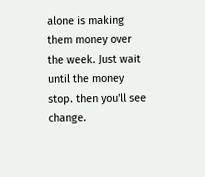alone is making them money over the week. Just wait until the money stop. then you'll see change.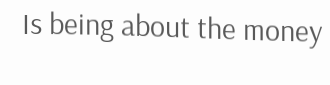Is being about the money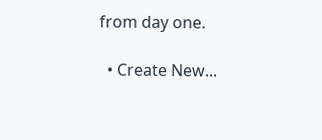from day one.

  • Create New...